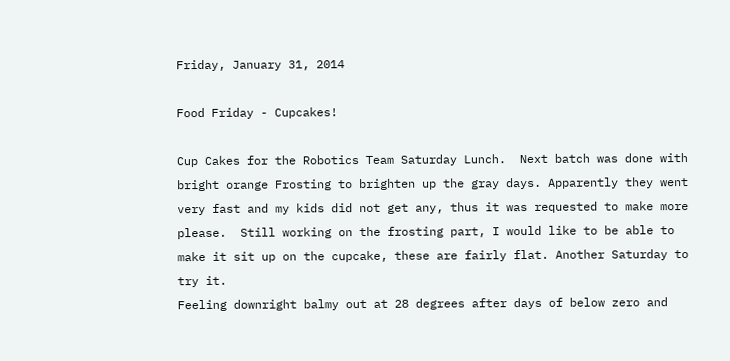Friday, January 31, 2014

Food Friday - Cupcakes!

Cup Cakes for the Robotics Team Saturday Lunch.  Next batch was done with bright orange Frosting to brighten up the gray days. Apparently they went very fast and my kids did not get any, thus it was requested to make more please.  Still working on the frosting part, I would like to be able to make it sit up on the cupcake, these are fairly flat. Another Saturday to try it.
Feeling downright balmy out at 28 degrees after days of below zero and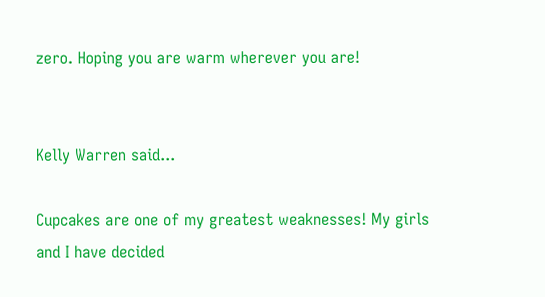zero. Hoping you are warm wherever you are!


Kelly Warren said...

Cupcakes are one of my greatest weaknesses! My girls and I have decided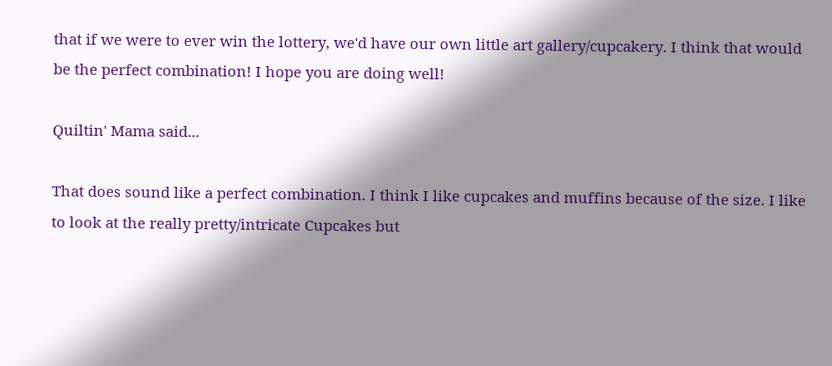that if we were to ever win the lottery, we'd have our own little art gallery/cupcakery. I think that would be the perfect combination! I hope you are doing well!

Quiltin' Mama said...

That does sound like a perfect combination. I think I like cupcakes and muffins because of the size. I like to look at the really pretty/intricate Cupcakes but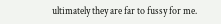ultimately they are far to fussy for me.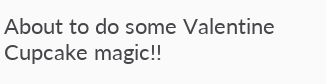About to do some Valentine Cupcake magic!!